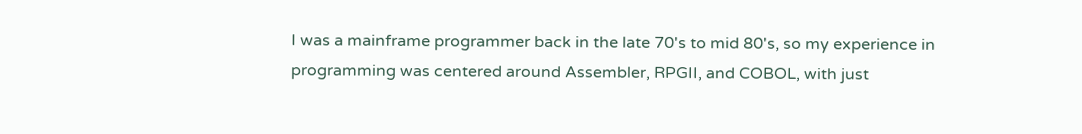I was a mainframe programmer back in the late 70's to mid 80's, so my experience in programming was centered around Assembler, RPGII, and COBOL, with just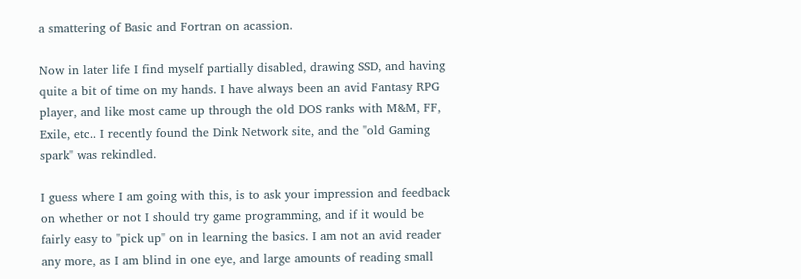a smattering of Basic and Fortran on acassion.

Now in later life I find myself partially disabled, drawing SSD, and having quite a bit of time on my hands. I have always been an avid Fantasy RPG player, and like most came up through the old DOS ranks with M&M, FF, Exile, etc.. I recently found the Dink Network site, and the "old Gaming spark" was rekindled.

I guess where I am going with this, is to ask your impression and feedback on whether or not I should try game programming, and if it would be fairly easy to "pick up" on in learning the basics. I am not an avid reader any more, as I am blind in one eye, and large amounts of reading small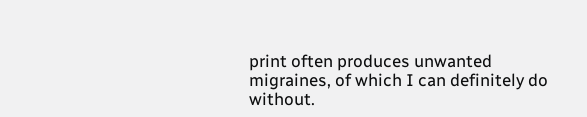print often produces unwanted migraines, of which I can definitely do without.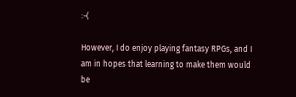:-(

However, I do enjoy playing fantasy RPGs, and I am in hopes that learning to make them would be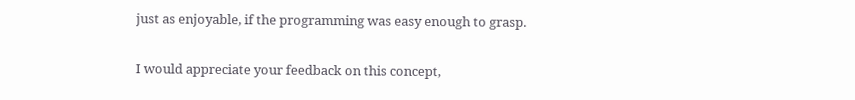just as enjoyable, if the programming was easy enough to grasp.

I would appreciate your feedback on this concept,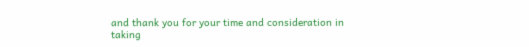and thank you for your time and consideration in taking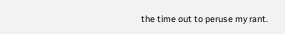the time out to peruse my rant.